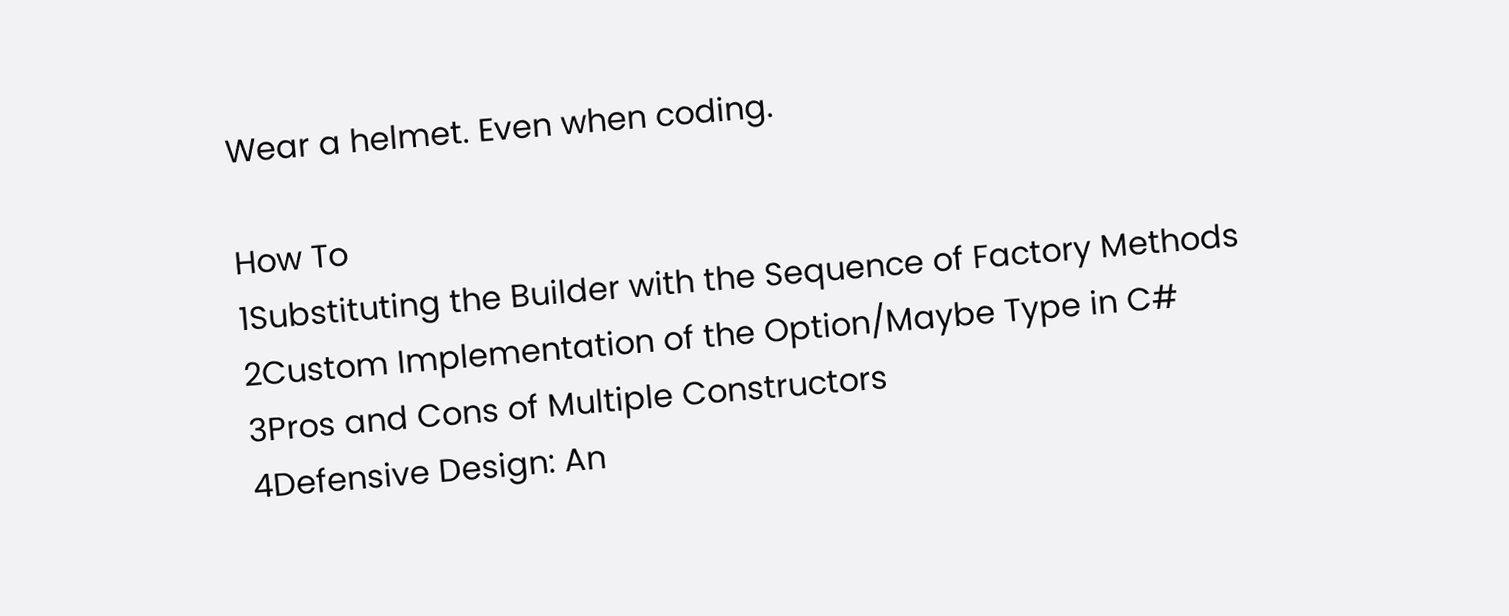Wear a helmet. Even when coding.

How To
1Substituting the Builder with the Sequence of Factory Methods
2Custom Implementation of the Option/Maybe Type in C#
3Pros and Cons of Multiple Constructors
4Defensive Design: An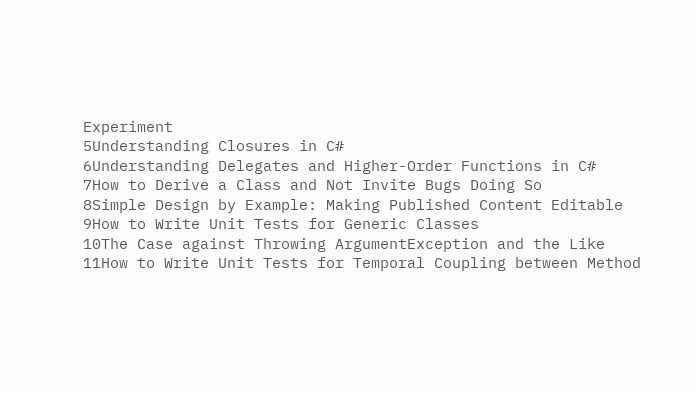Experiment
5Understanding Closures in C#
6Understanding Delegates and Higher-Order Functions in C#
7How to Derive a Class and Not Invite Bugs Doing So
8Simple Design by Example: Making Published Content Editable
9How to Write Unit Tests for Generic Classes
10The Case against Throwing ArgumentException and the Like
11How to Write Unit Tests for Temporal Coupling between Method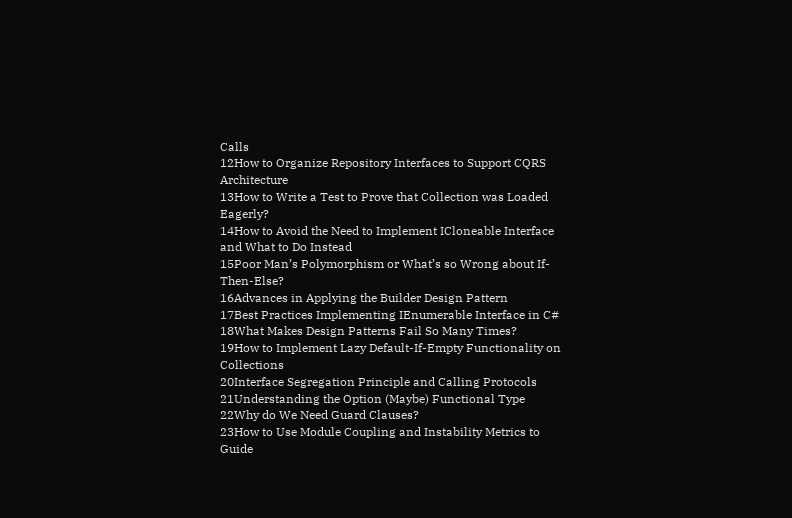Calls
12How to Organize Repository Interfaces to Support CQRS Architecture
13How to Write a Test to Prove that Collection was Loaded Eagerly?
14How to Avoid the Need to Implement ICloneable Interface and What to Do Instead
15Poor Man’s Polymorphism or What’s so Wrong about If-Then-Else?
16Advances in Applying the Builder Design Pattern
17Best Practices Implementing IEnumerable Interface in C#
18What Makes Design Patterns Fail So Many Times?
19How to Implement Lazy Default-If-Empty Functionality on Collections
20Interface Segregation Principle and Calling Protocols
21Understanding the Option (Maybe) Functional Type
22Why do We Need Guard Clauses?
23How to Use Module Coupling and Instability Metrics to Guide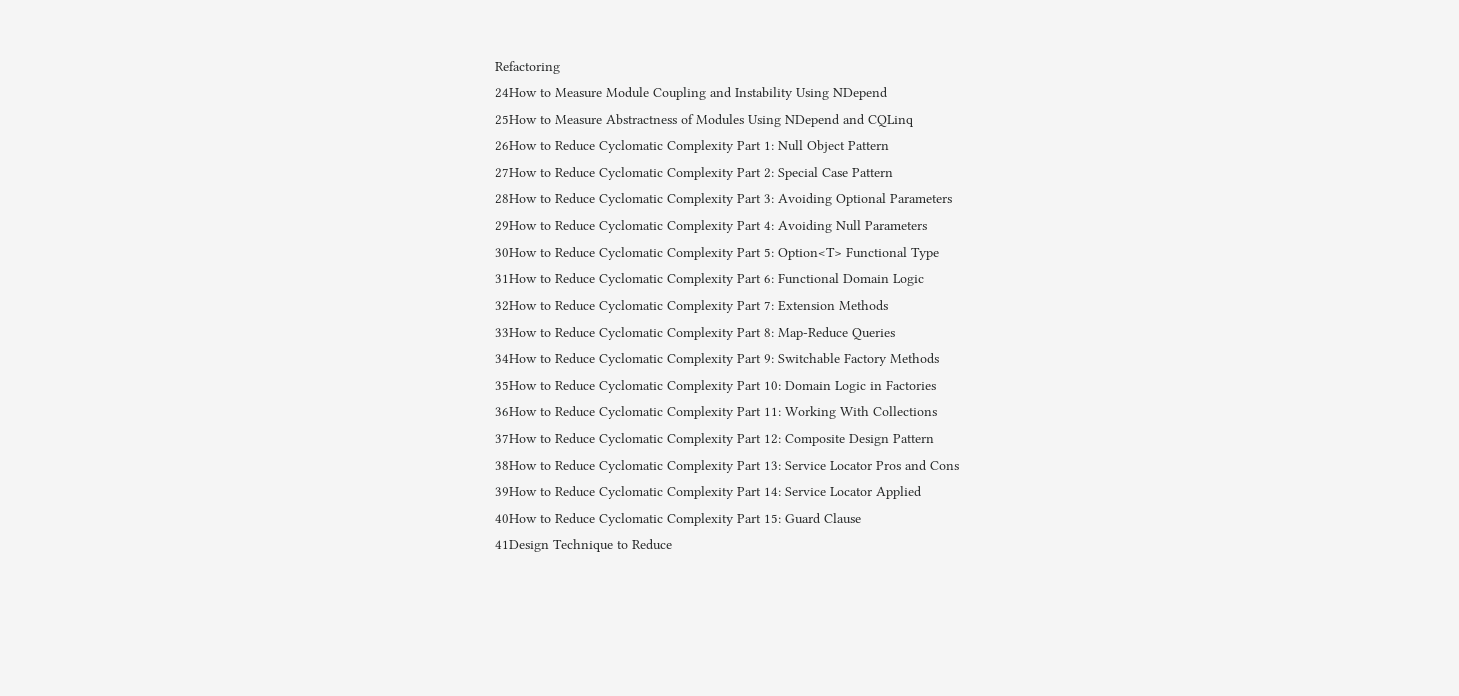Refactoring
24How to Measure Module Coupling and Instability Using NDepend
25How to Measure Abstractness of Modules Using NDepend and CQLinq
26How to Reduce Cyclomatic Complexity Part 1: Null Object Pattern
27How to Reduce Cyclomatic Complexity Part 2: Special Case Pattern
28How to Reduce Cyclomatic Complexity Part 3: Avoiding Optional Parameters
29How to Reduce Cyclomatic Complexity Part 4: Avoiding Null Parameters
30How to Reduce Cyclomatic Complexity Part 5: Option<T> Functional Type
31How to Reduce Cyclomatic Complexity Part 6: Functional Domain Logic
32How to Reduce Cyclomatic Complexity Part 7: Extension Methods
33How to Reduce Cyclomatic Complexity Part 8: Map-Reduce Queries
34How to Reduce Cyclomatic Complexity Part 9: Switchable Factory Methods
35How to Reduce Cyclomatic Complexity Part 10: Domain Logic in Factories
36How to Reduce Cyclomatic Complexity Part 11: Working With Collections
37How to Reduce Cyclomatic Complexity Part 12: Composite Design Pattern
38How to Reduce Cyclomatic Complexity Part 13: Service Locator Pros and Cons
39How to Reduce Cyclomatic Complexity Part 14: Service Locator Applied
40How to Reduce Cyclomatic Complexity Part 15: Guard Clause
41Design Technique to Reduce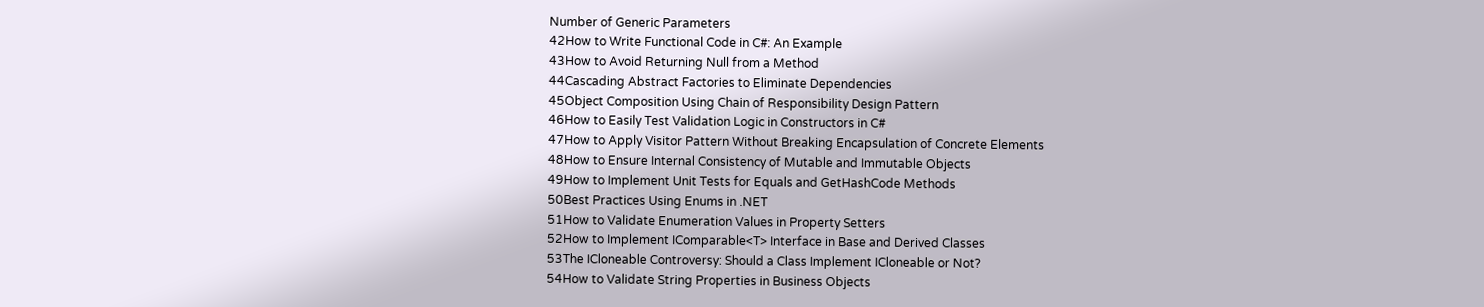Number of Generic Parameters
42How to Write Functional Code in C#: An Example
43How to Avoid Returning Null from a Method
44Cascading Abstract Factories to Eliminate Dependencies
45Object Composition Using Chain of Responsibility Design Pattern
46How to Easily Test Validation Logic in Constructors in C#
47How to Apply Visitor Pattern Without Breaking Encapsulation of Concrete Elements
48How to Ensure Internal Consistency of Mutable and Immutable Objects
49How to Implement Unit Tests for Equals and GetHashCode Methods
50Best Practices Using Enums in .NET
51How to Validate Enumeration Values in Property Setters
52How to Implement IComparable<T> Interface in Base and Derived Classes
53The ICloneable Controversy: Should a Class Implement ICloneable or Not?
54How to Validate String Properties in Business Objects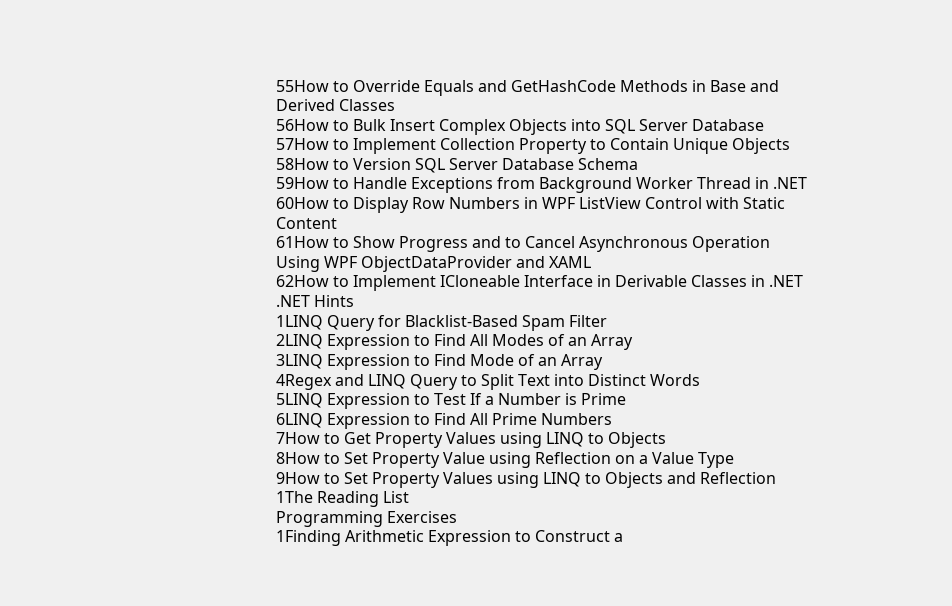55How to Override Equals and GetHashCode Methods in Base and Derived Classes
56How to Bulk Insert Complex Objects into SQL Server Database
57How to Implement Collection Property to Contain Unique Objects
58How to Version SQL Server Database Schema
59How to Handle Exceptions from Background Worker Thread in .NET
60How to Display Row Numbers in WPF ListView Control with Static Content
61How to Show Progress and to Cancel Asynchronous Operation Using WPF ObjectDataProvider and XAML
62How to Implement ICloneable Interface in Derivable Classes in .NET
.NET Hints
1LINQ Query for Blacklist-Based Spam Filter
2LINQ Expression to Find All Modes of an Array
3LINQ Expression to Find Mode of an Array
4Regex and LINQ Query to Split Text into Distinct Words
5LINQ Expression to Test If a Number is Prime
6LINQ Expression to Find All Prime Numbers
7How to Get Property Values using LINQ to Objects
8How to Set Property Value using Reflection on a Value Type
9How to Set Property Values using LINQ to Objects and Reflection
1The Reading List
Programming Exercises
1Finding Arithmetic Expression to Construct a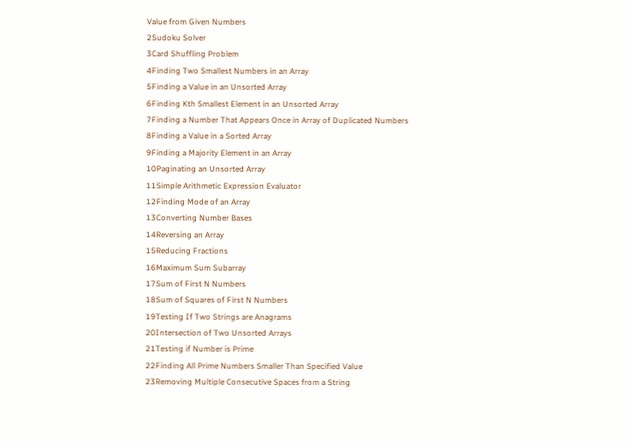Value from Given Numbers
2Sudoku Solver
3Card Shuffling Problem
4Finding Two Smallest Numbers in an Array
5Finding a Value in an Unsorted Array
6Finding Kth Smallest Element in an Unsorted Array
7Finding a Number That Appears Once in Array of Duplicated Numbers
8Finding a Value in a Sorted Array
9Finding a Majority Element in an Array
10Paginating an Unsorted Array
11Simple Arithmetic Expression Evaluator
12Finding Mode of an Array
13Converting Number Bases
14Reversing an Array
15Reducing Fractions
16Maximum Sum Subarray
17Sum of First N Numbers
18Sum of Squares of First N Numbers
19Testing If Two Strings are Anagrams
20Intersection of Two Unsorted Arrays
21Testing if Number is Prime
22Finding All Prime Numbers Smaller Than Specified Value
23Removing Multiple Consecutive Spaces from a String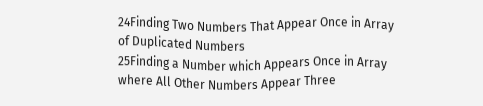24Finding Two Numbers That Appear Once in Array of Duplicated Numbers
25Finding a Number which Appears Once in Array where All Other Numbers Appear Three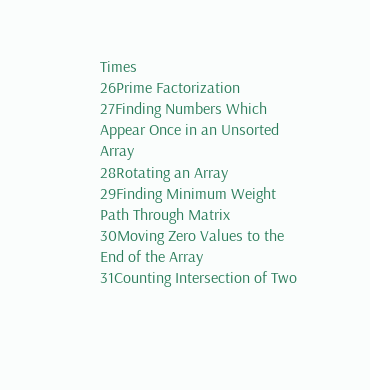Times
26Prime Factorization
27Finding Numbers Which Appear Once in an Unsorted Array
28Rotating an Array
29Finding Minimum Weight Path Through Matrix
30Moving Zero Values to the End of the Array
31Counting Intersection of Two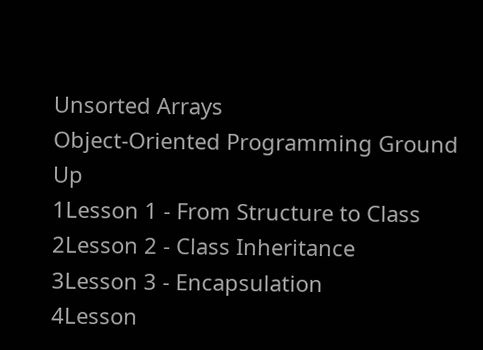Unsorted Arrays
Object-Oriented Programming Ground Up
1Lesson 1 - From Structure to Class
2Lesson 2 - Class Inheritance
3Lesson 3 - Encapsulation
4Lesson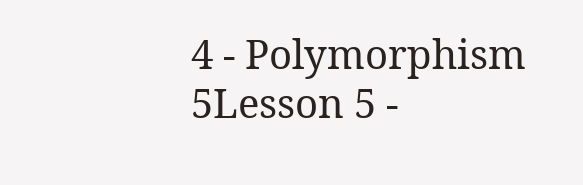4 - Polymorphism
5Lesson 5 -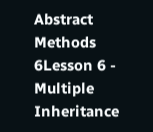Abstract Methods
6Lesson 6 - Multiple Inheritance